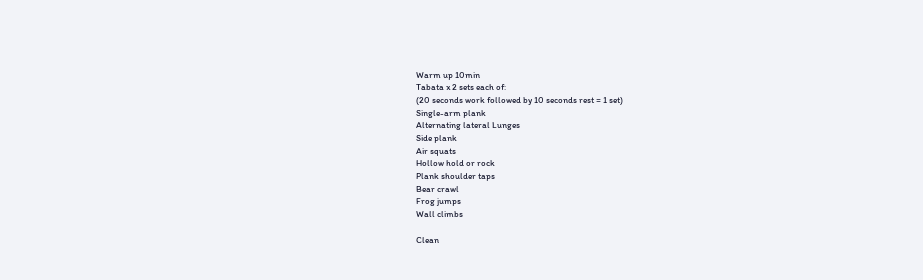Warm up 10min
Tabata x 2 sets each of:
(20 seconds work followed by 10 seconds rest = 1 set)
Single-arm plank
Alternating lateral Lunges
Side plank
Air squats
Hollow hold or rock
Plank shoulder taps
Bear crawl
Frog jumps
Wall climbs

Clean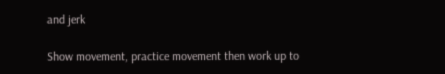and jerk

Show movement, practice movement then work up to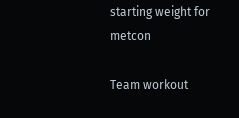starting weight for metcon

Team workout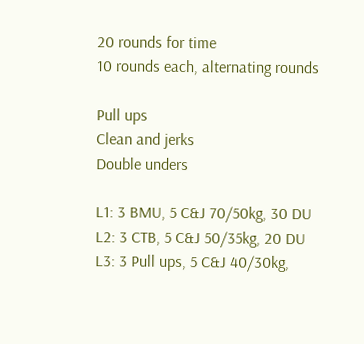20 rounds for time
10 rounds each, alternating rounds

Pull ups
Clean and jerks
Double unders

L1: 3 BMU, 5 C&J 70/50kg, 30 DU
L2: 3 CTB, 5 C&J 50/35kg, 20 DU
L3: 3 Pull ups, 5 C&J 40/30kg,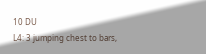10 DU
L4: 3 jumping chest to bars,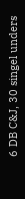6 DB C&J, 30 singel unders